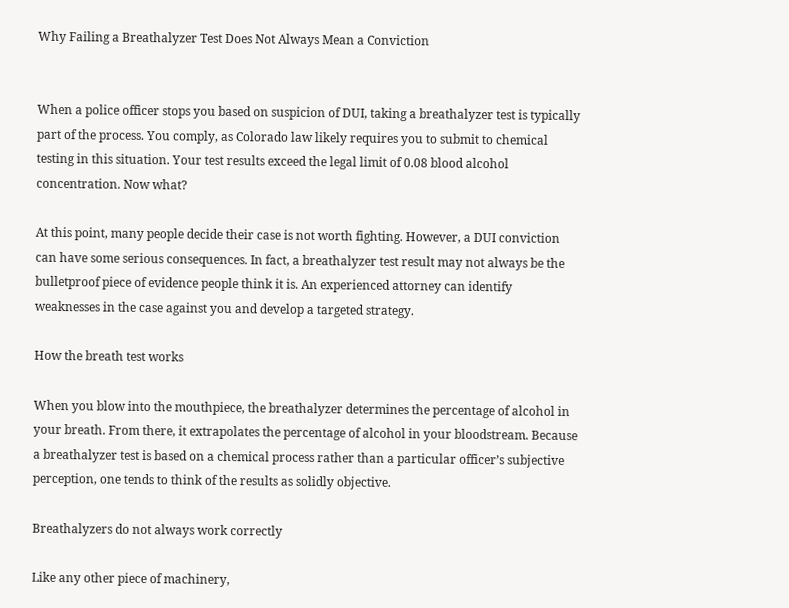Why Failing a Breathalyzer Test Does Not Always Mean a Conviction


When a police officer stops you based on suspicion of DUI, taking a breathalyzer test is typically part of the process. You comply, as Colorado law likely requires you to submit to chemical testing in this situation. Your test results exceed the legal limit of 0.08 blood alcohol concentration. Now what?

At this point, many people decide their case is not worth fighting. However, a DUI conviction can have some serious consequences. In fact, a breathalyzer test result may not always be the bulletproof piece of evidence people think it is. An experienced attorney can identify weaknesses in the case against you and develop a targeted strategy.

How the breath test works

When you blow into the mouthpiece, the breathalyzer determines the percentage of alcohol in your breath. From there, it extrapolates the percentage of alcohol in your bloodstream. Because a breathalyzer test is based on a chemical process rather than a particular officer’s subjective perception, one tends to think of the results as solidly objective.

Breathalyzers do not always work correctly

Like any other piece of machinery,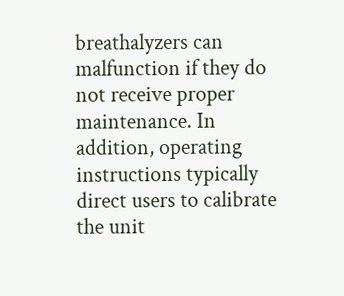breathalyzers can malfunction if they do not receive proper maintenance. In addition, operating instructions typically direct users to calibrate the unit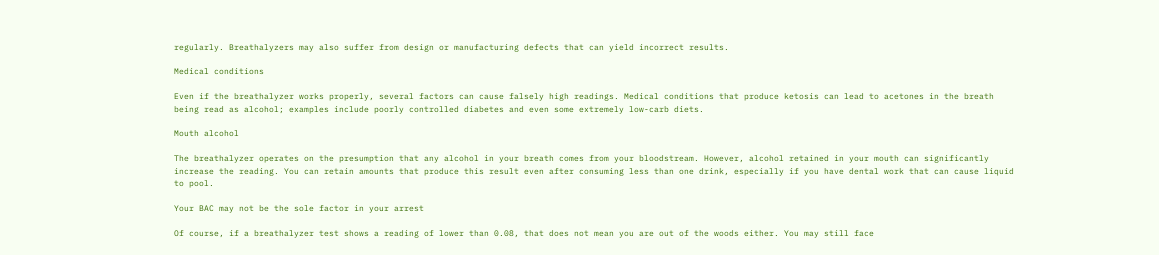regularly. Breathalyzers may also suffer from design or manufacturing defects that can yield incorrect results.

Medical conditions

Even if the breathalyzer works properly, several factors can cause falsely high readings. Medical conditions that produce ketosis can lead to acetones in the breath being read as alcohol; examples include poorly controlled diabetes and even some extremely low-carb diets.

Mouth alcohol

The breathalyzer operates on the presumption that any alcohol in your breath comes from your bloodstream. However, alcohol retained in your mouth can significantly increase the reading. You can retain amounts that produce this result even after consuming less than one drink, especially if you have dental work that can cause liquid to pool.

Your BAC may not be the sole factor in your arrest

Of course, if a breathalyzer test shows a reading of lower than 0.08, that does not mean you are out of the woods either. You may still face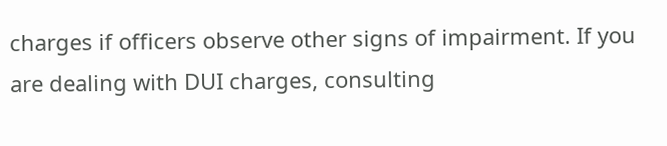charges if officers observe other signs of impairment. If you are dealing with DUI charges, consulting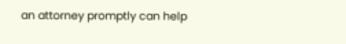an attorney promptly can help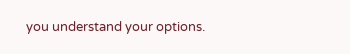you understand your options.